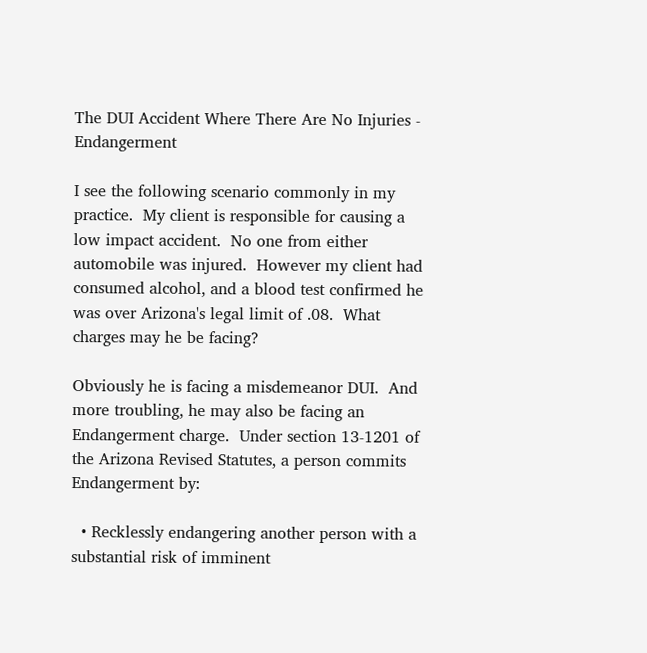The DUI Accident Where There Are No Injuries - Endangerment

I see the following scenario commonly in my practice.  My client is responsible for causing a low impact accident.  No one from either automobile was injured.  However my client had consumed alcohol, and a blood test confirmed he was over Arizona's legal limit of .08.  What charges may he be facing?

Obviously he is facing a misdemeanor DUI.  And more troubling, he may also be facing an Endangerment charge.  Under section 13-1201 of the Arizona Revised Statutes, a person commits Endangerment by:

  • Recklessly endangering another person with a substantial risk of imminent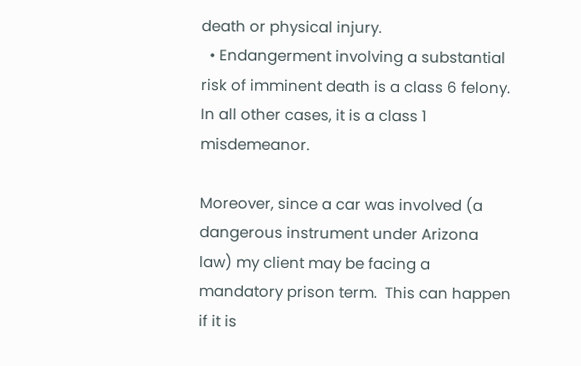death or physical injury.
  • Endangerment involving a substantial risk of imminent death is a class 6 felony. In all other cases, it is a class 1 misdemeanor.

Moreover, since a car was involved (a dangerous instrument under Arizona law) my client may be facing a mandatory prison term.  This can happen if it is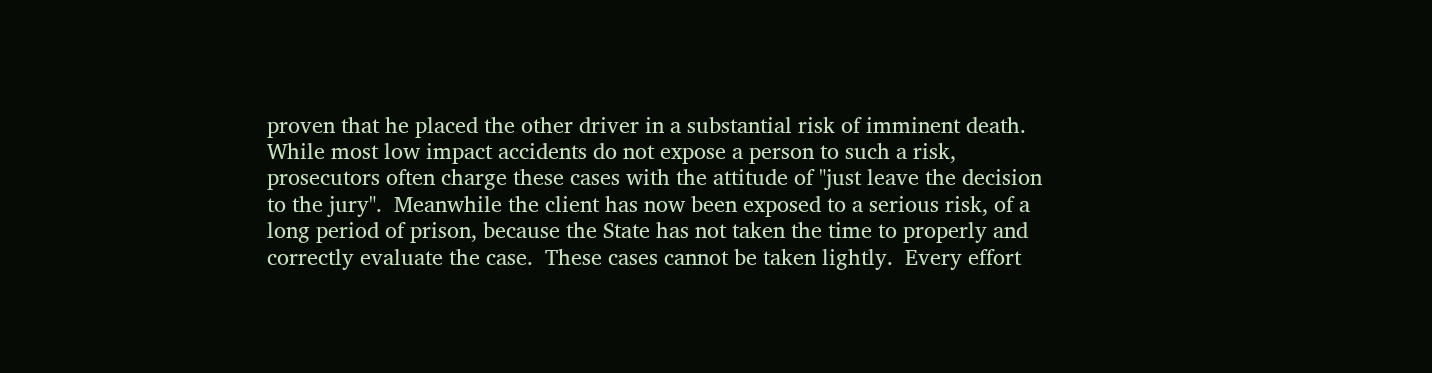proven that he placed the other driver in a substantial risk of imminent death.  While most low impact accidents do not expose a person to such a risk, prosecutors often charge these cases with the attitude of "just leave the decision to the jury".  Meanwhile the client has now been exposed to a serious risk, of a long period of prison, because the State has not taken the time to properly and correctly evaluate the case.  These cases cannot be taken lightly.  Every effort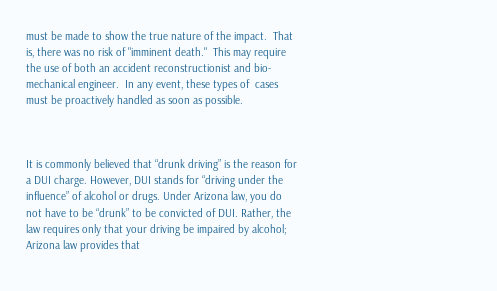must be made to show the true nature of the impact.  That is, there was no risk of "imminent death."  This may require the use of both an accident reconstructionist and bio-mechanical engineer.  In any event, these types of  cases must be proactively handled as soon as possible.



It is commonly believed that “drunk driving” is the reason for a DUI charge. However, DUI stands for “driving under the influence” of alcohol or drugs. Under Arizona law, you do not have to be “drunk” to be convicted of DUI. Rather, the law requires only that your driving be impaired by alcohol; Arizona law provides that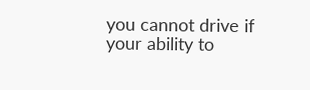you cannot drive if your ability to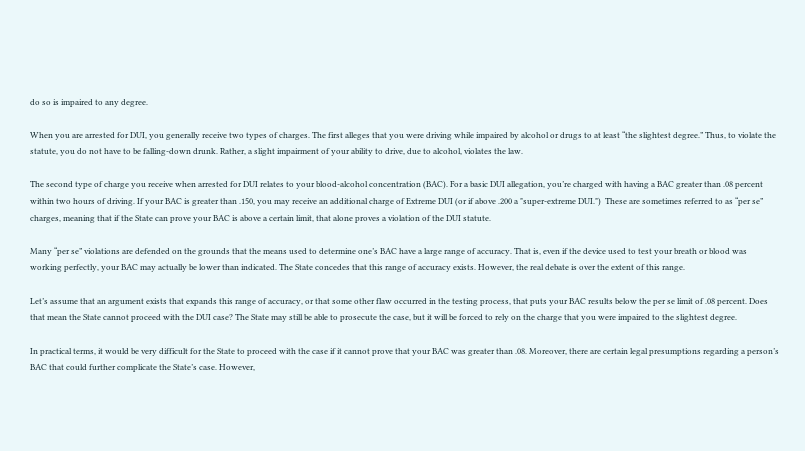do so is impaired to any degree.

When you are arrested for DUI, you generally receive two types of charges. The first alleges that you were driving while impaired by alcohol or drugs to at least “the slightest degree.” Thus, to violate the statute, you do not have to be falling-down drunk. Rather, a slight impairment of your ability to drive, due to alcohol, violates the law.

The second type of charge you receive when arrested for DUI relates to your blood-alcohol concentration (BAC). For a basic DUI allegation, you’re charged with having a BAC greater than .08 percent within two hours of driving. If your BAC is greater than .150, you may receive an additional charge of Extreme DUI (or if above .200 a "super-extreme DUI.")  These are sometimes referred to as “per se” charges, meaning that if the State can prove your BAC is above a certain limit, that alone proves a violation of the DUI statute.

Many “per se” violations are defended on the grounds that the means used to determine one’s BAC have a large range of accuracy. That is, even if the device used to test your breath or blood was working perfectly, your BAC may actually be lower than indicated. The State concedes that this range of accuracy exists. However, the real debate is over the extent of this range.

Let’s assume that an argument exists that expands this range of accuracy, or that some other flaw occurred in the testing process, that puts your BAC results below the per se limit of .08 percent. Does that mean the State cannot proceed with the DUI case? The State may still be able to prosecute the case, but it will be forced to rely on the charge that you were impaired to the slightest degree.

In practical terms, it would be very difficult for the State to proceed with the case if it cannot prove that your BAC was greater than .08. Moreover, there are certain legal presumptions regarding a person’s BAC that could further complicate the State’s case. However,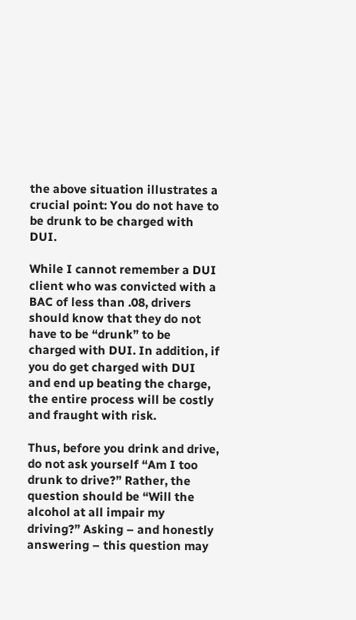the above situation illustrates a crucial point: You do not have to be drunk to be charged with DUI.

While I cannot remember a DUI client who was convicted with a BAC of less than .08, drivers should know that they do not have to be “drunk” to be charged with DUI. In addition, if you do get charged with DUI and end up beating the charge, the entire process will be costly and fraught with risk.

Thus, before you drink and drive, do not ask yourself “Am I too drunk to drive?” Rather, the question should be “Will the alcohol at all impair my driving?” Asking – and honestly answering – this question may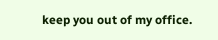keep you out of my office.